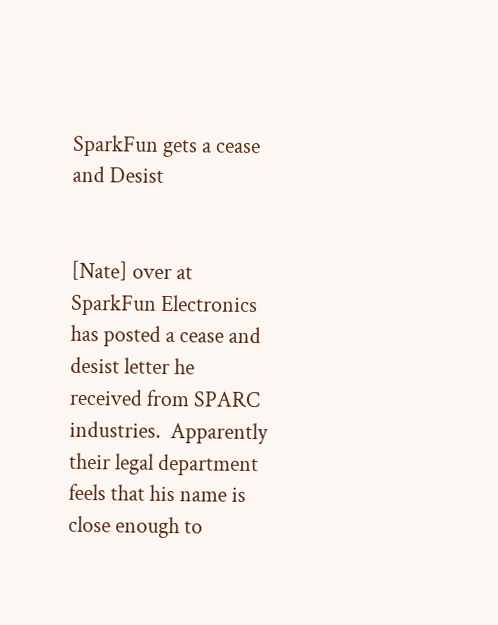SparkFun gets a cease and Desist


[Nate] over at SparkFun Electronics has posted a cease and desist letter he received from SPARC industries.  Apparently their legal department feels that his name is close enough to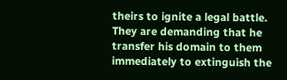theirs to ignite a legal battle. They are demanding that he transfer his domain to them immediately to extinguish the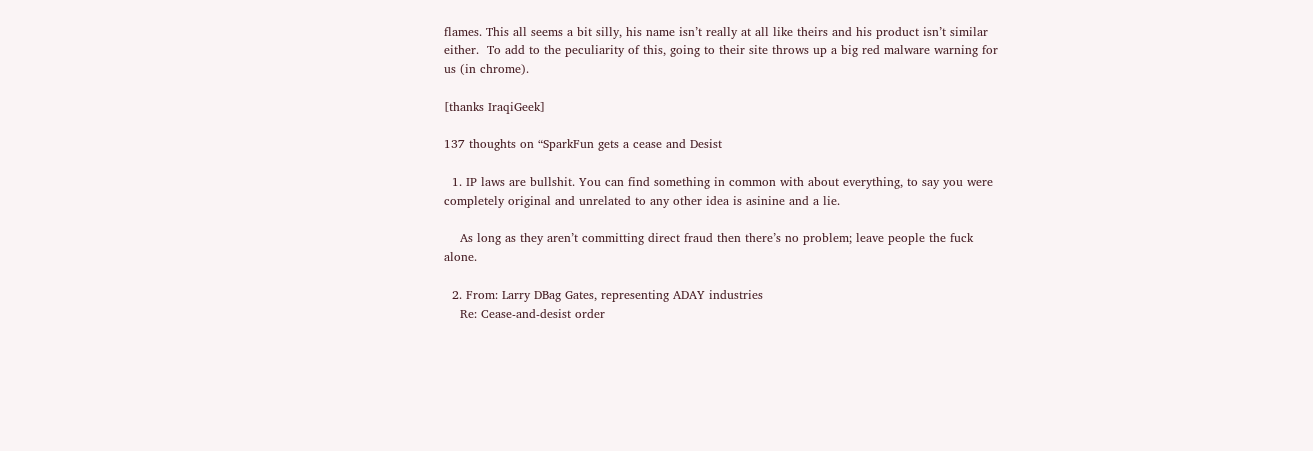flames. This all seems a bit silly, his name isn’t really at all like theirs and his product isn’t similar either.  To add to the peculiarity of this, going to their site throws up a big red malware warning for us (in chrome).

[thanks IraqiGeek]

137 thoughts on “SparkFun gets a cease and Desist

  1. IP laws are bullshit. You can find something in common with about everything, to say you were completely original and unrelated to any other idea is asinine and a lie.

    As long as they aren’t committing direct fraud then there’s no problem; leave people the fuck alone.

  2. From: Larry DBag Gates, representing ADAY industries
    Re: Cease-and-desist order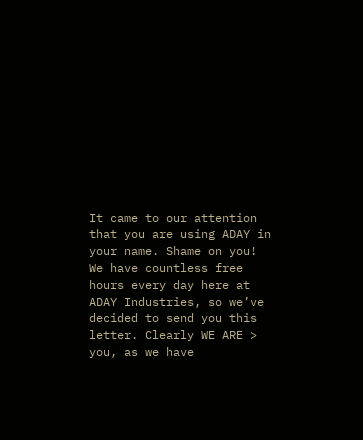It came to our attention that you are using ADAY in your name. Shame on you! We have countless free hours every day here at ADAY Industries, so we’ve decided to send you this letter. Clearly WE ARE > you, as we have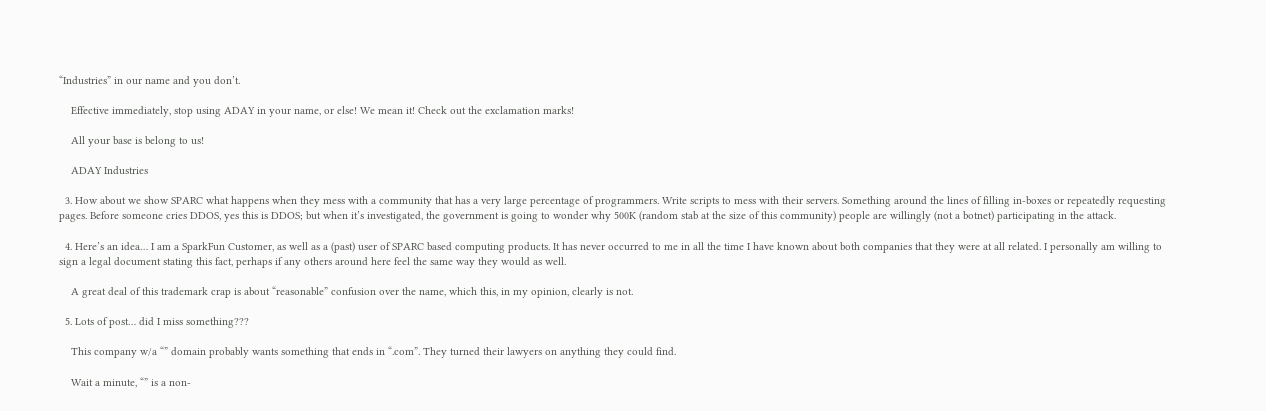“Industries” in our name and you don’t.

    Effective immediately, stop using ADAY in your name, or else! We mean it! Check out the exclamation marks!

    All your base is belong to us!

    ADAY Industries

  3. How about we show SPARC what happens when they mess with a community that has a very large percentage of programmers. Write scripts to mess with their servers. Something around the lines of filling in-boxes or repeatedly requesting pages. Before someone cries DDOS, yes this is DDOS; but when it’s investigated, the government is going to wonder why 500K (random stab at the size of this community) people are willingly (not a botnet) participating in the attack.

  4. Here’s an idea… I am a SparkFun Customer, as well as a (past) user of SPARC based computing products. It has never occurred to me in all the time I have known about both companies that they were at all related. I personally am willing to sign a legal document stating this fact, perhaps if any others around here feel the same way they would as well.

    A great deal of this trademark crap is about “reasonable” confusion over the name, which this, in my opinion, clearly is not.

  5. Lots of post… did I miss something???

    This company w/a “” domain probably wants something that ends in “.com”. They turned their lawyers on anything they could find.

    Wait a minute, “” is a non-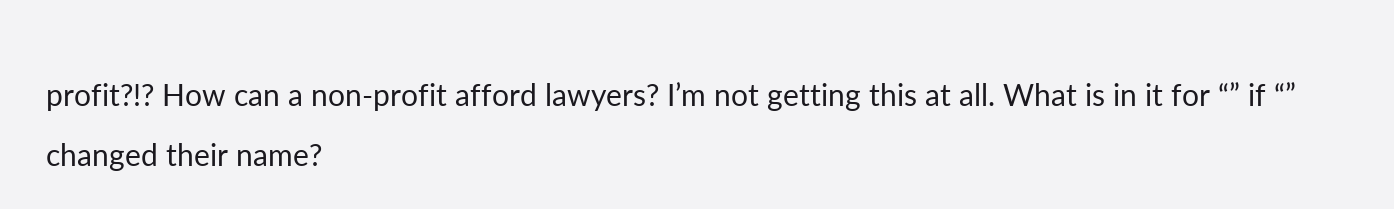profit?!? How can a non-profit afford lawyers? I’m not getting this at all. What is in it for “” if “” changed their name?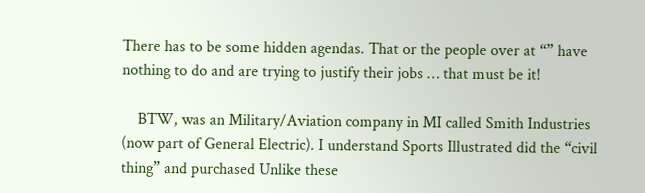There has to be some hidden agendas. That or the people over at “” have nothing to do and are trying to justify their jobs … that must be it!

    BTW, was an Military/Aviation company in MI called Smith Industries (now part of General Electric). I understand Sports Illustrated did the “civil thing” and purchased Unlike these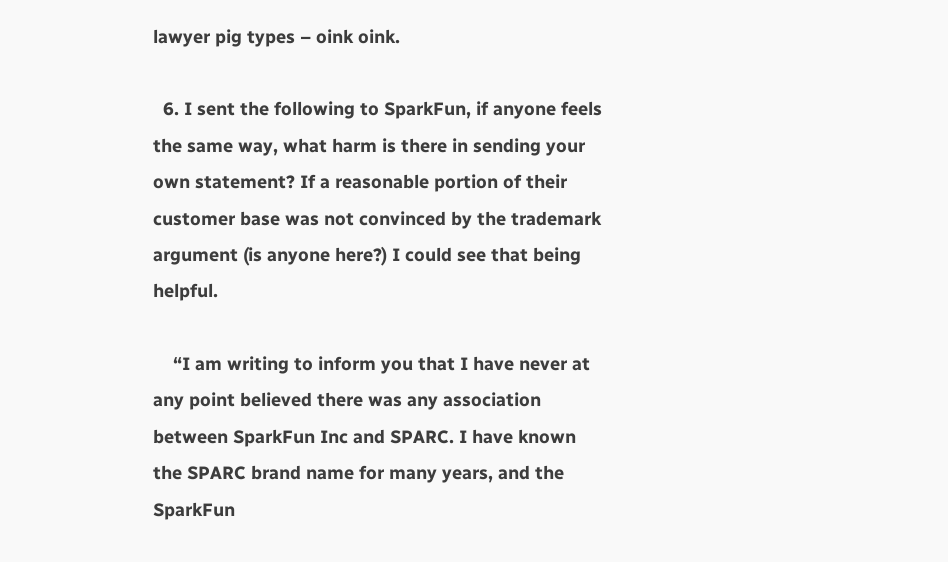lawyer pig types – oink oink.

  6. I sent the following to SparkFun, if anyone feels the same way, what harm is there in sending your own statement? If a reasonable portion of their customer base was not convinced by the trademark argument (is anyone here?) I could see that being helpful.

    “I am writing to inform you that I have never at any point believed there was any association between SparkFun Inc and SPARC. I have known the SPARC brand name for many years, and the SparkFun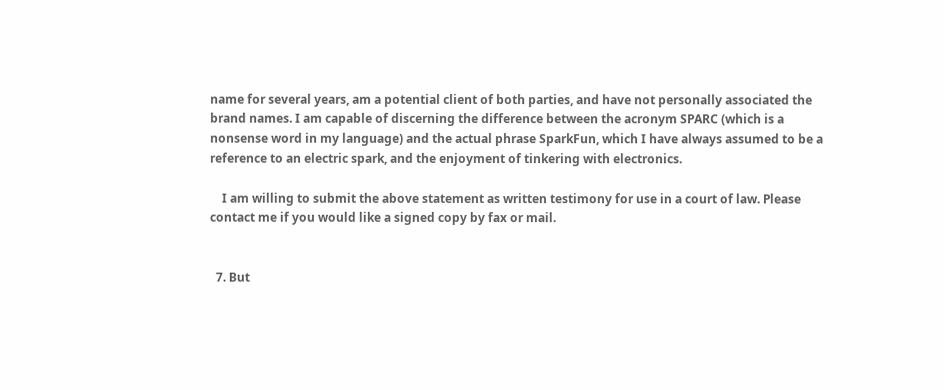name for several years, am a potential client of both parties, and have not personally associated the brand names. I am capable of discerning the difference between the acronym SPARC (which is a nonsense word in my language) and the actual phrase SparkFun, which I have always assumed to be a reference to an electric spark, and the enjoyment of tinkering with electronics.

    I am willing to submit the above statement as written testimony for use in a court of law. Please contact me if you would like a signed copy by fax or mail.


  7. But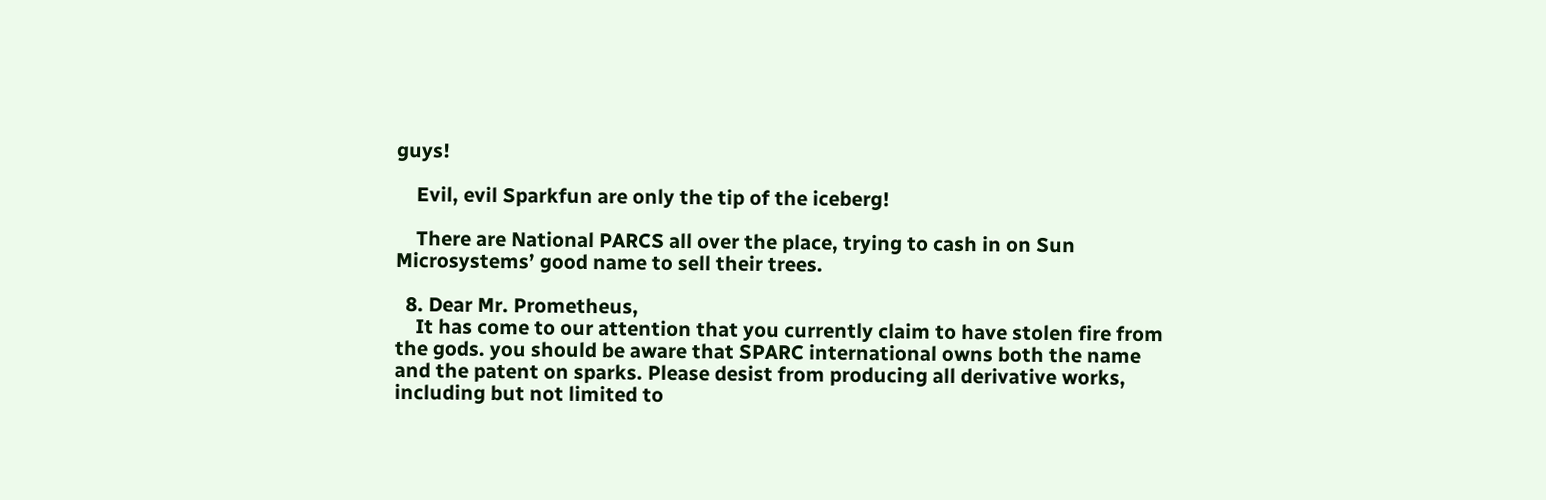guys!

    Evil, evil Sparkfun are only the tip of the iceberg!

    There are National PARCS all over the place, trying to cash in on Sun Microsystems’ good name to sell their trees.

  8. Dear Mr. Prometheus,
    It has come to our attention that you currently claim to have stolen fire from the gods. you should be aware that SPARC international owns both the name and the patent on sparks. Please desist from producing all derivative works, including but not limited to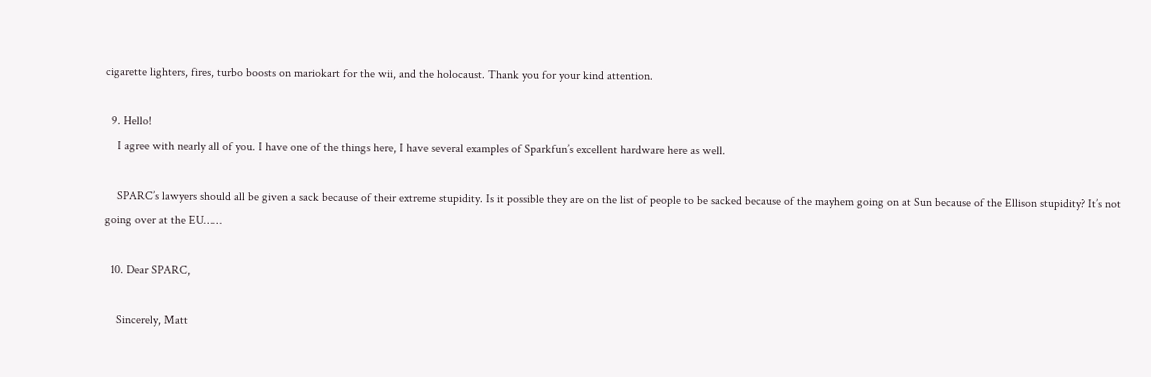cigarette lighters, fires, turbo boosts on mariokart for the wii, and the holocaust. Thank you for your kind attention.

  9. Hello!
    I agree with nearly all of you. I have one of the things here, I have several examples of Sparkfun’s excellent hardware here as well.

    SPARC’s lawyers should all be given a sack because of their extreme stupidity. Is it possible they are on the list of people to be sacked because of the mayhem going on at Sun because of the Ellison stupidity? It’s not going over at the EU……

  10. Dear SPARC,

    Sincerely, Matt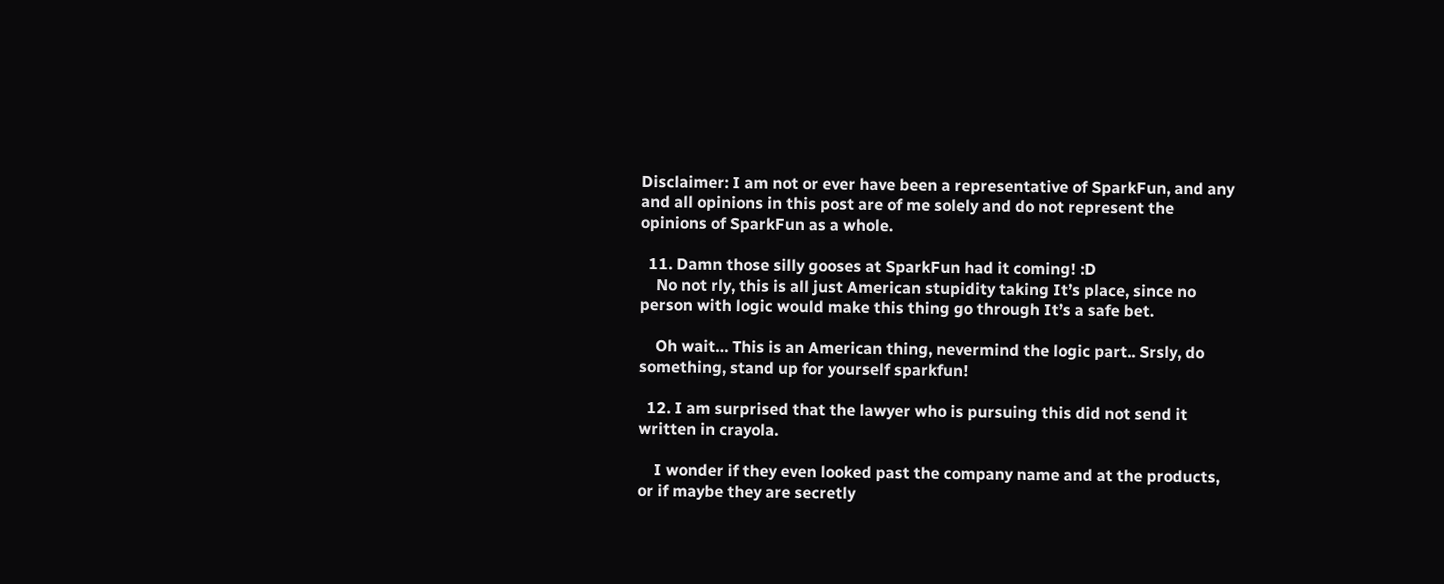Disclaimer: I am not or ever have been a representative of SparkFun, and any and all opinions in this post are of me solely and do not represent the opinions of SparkFun as a whole.

  11. Damn those silly gooses at SparkFun had it coming! :D
    No not rly, this is all just American stupidity taking It’s place, since no person with logic would make this thing go through It’s a safe bet.

    Oh wait… This is an American thing, nevermind the logic part.. Srsly, do something, stand up for yourself sparkfun!

  12. I am surprised that the lawyer who is pursuing this did not send it written in crayola.

    I wonder if they even looked past the company name and at the products, or if maybe they are secretly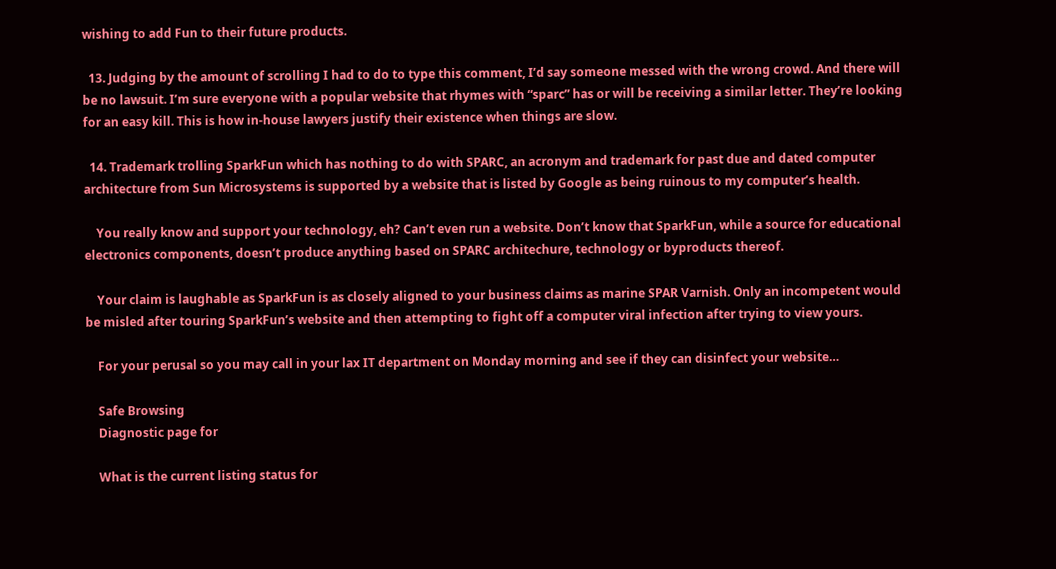wishing to add Fun to their future products.

  13. Judging by the amount of scrolling I had to do to type this comment, I’d say someone messed with the wrong crowd. And there will be no lawsuit. I’m sure everyone with a popular website that rhymes with “sparc” has or will be receiving a similar letter. They’re looking for an easy kill. This is how in-house lawyers justify their existence when things are slow.

  14. Trademark trolling SparkFun which has nothing to do with SPARC, an acronym and trademark for past due and dated computer architecture from Sun Microsystems is supported by a website that is listed by Google as being ruinous to my computer’s health.

    You really know and support your technology, eh? Can’t even run a website. Don’t know that SparkFun, while a source for educational electronics components, doesn’t produce anything based on SPARC architechure, technology or byproducts thereof.

    Your claim is laughable as SparkFun is as closely aligned to your business claims as marine SPAR Varnish. Only an incompetent would be misled after touring SparkFun’s website and then attempting to fight off a computer viral infection after trying to view yours.

    For your perusal so you may call in your lax IT department on Monday morning and see if they can disinfect your website…

    Safe Browsing
    Diagnostic page for

    What is the current listing status for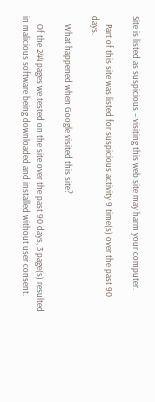Site is listed as suspicious – visiting this web site may harm your computer.

    Part of this site was listed for suspicious activity 9 time(s) over the past 90 days.

    What happened when Google visited this site?

    Of the 244 pages we tested on the site over the past 90 days, 3 page(s) resulted in malicious software being downloaded and installed without user consent.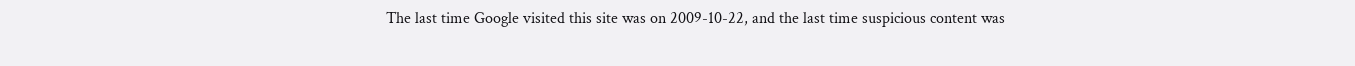The last time Google visited this site was on 2009-10-22, and the last time suspicious content was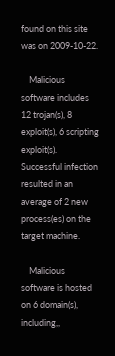found on this site was on 2009-10-22.

    Malicious software includes 12 trojan(s), 8 exploit(s), 6 scripting exploit(s). Successful infection resulted in an average of 2 new process(es) on the target machine.

    Malicious software is hosted on 6 domain(s), including,,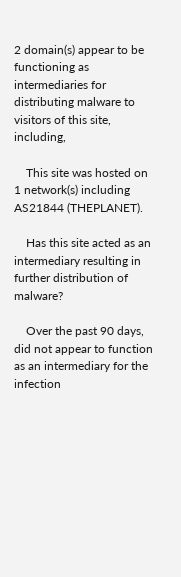2 domain(s) appear to be functioning as intermediaries for distributing malware to visitors of this site, including,

    This site was hosted on 1 network(s) including AS21844 (THEPLANET).

    Has this site acted as an intermediary resulting in further distribution of malware?

    Over the past 90 days, did not appear to function as an intermediary for the infection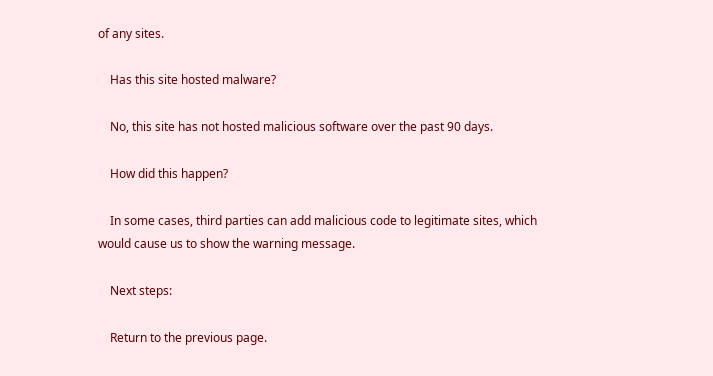of any sites.

    Has this site hosted malware?

    No, this site has not hosted malicious software over the past 90 days.

    How did this happen?

    In some cases, third parties can add malicious code to legitimate sites, which would cause us to show the warning message.

    Next steps:

    Return to the previous page.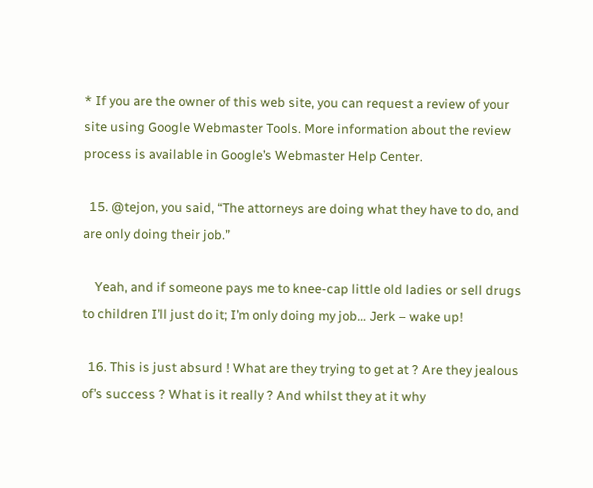* If you are the owner of this web site, you can request a review of your site using Google Webmaster Tools. More information about the review process is available in Google’s Webmaster Help Center.

  15. @tejon, you said, “The attorneys are doing what they have to do, and are only doing their job.”

    Yeah, and if someone pays me to knee-cap little old ladies or sell drugs to children I’ll just do it; I’m only doing my job… Jerk – wake up!

  16. This is just absurd ! What are they trying to get at ? Are they jealous of’s success ? What is it really ? And whilst they at it why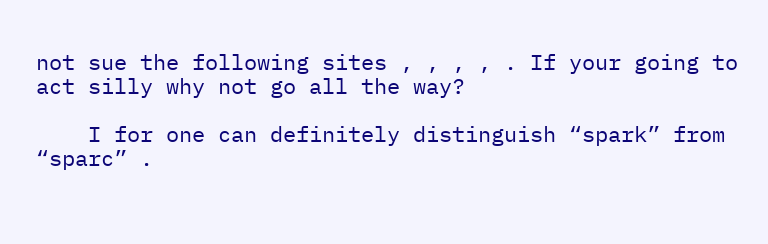not sue the following sites , , , , . If your going to act silly why not go all the way?

    I for one can definitely distinguish “spark” from “sparc” .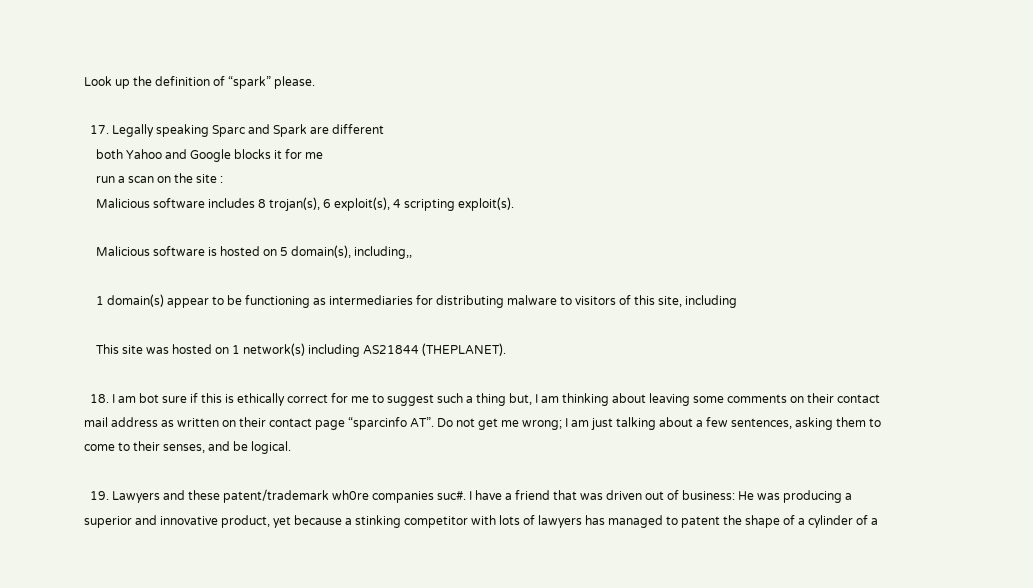Look up the definition of “spark” please.

  17. Legally speaking Sparc and Spark are different
    both Yahoo and Google blocks it for me
    run a scan on the site :
    Malicious software includes 8 trojan(s), 6 exploit(s), 4 scripting exploit(s).

    Malicious software is hosted on 5 domain(s), including,,

    1 domain(s) appear to be functioning as intermediaries for distributing malware to visitors of this site, including

    This site was hosted on 1 network(s) including AS21844 (THEPLANET).

  18. I am bot sure if this is ethically correct for me to suggest such a thing but, I am thinking about leaving some comments on their contact mail address as written on their contact page “sparcinfo AT”. Do not get me wrong; I am just talking about a few sentences, asking them to come to their senses, and be logical.

  19. Lawyers and these patent/trademark wh0re companies suc#. I have a friend that was driven out of business: He was producing a superior and innovative product, yet because a stinking competitor with lots of lawyers has managed to patent the shape of a cylinder of a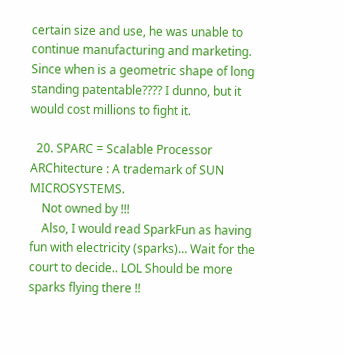certain size and use, he was unable to continue manufacturing and marketing. Since when is a geometric shape of long standing patentable???? I dunno, but it would cost millions to fight it.

  20. SPARC = Scalable Processor ARChitecture : A trademark of SUN MICROSYSTEMS.
    Not owned by !!!
    Also, I would read SparkFun as having fun with electricity (sparks)… Wait for the court to decide.. LOL Should be more sparks flying there !!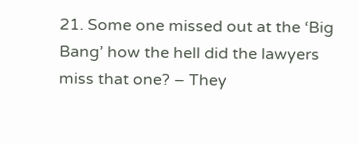21. Some one missed out at the ‘Big Bang’ how the hell did the lawyers miss that one? – They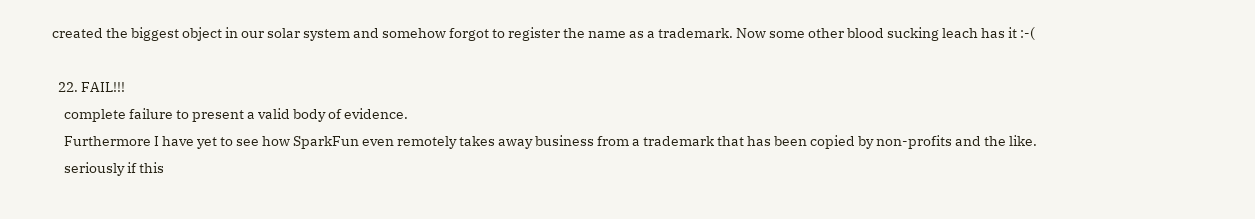created the biggest object in our solar system and somehow forgot to register the name as a trademark. Now some other blood sucking leach has it :-(

  22. FAIL!!!
    complete failure to present a valid body of evidence.
    Furthermore I have yet to see how SparkFun even remotely takes away business from a trademark that has been copied by non-profits and the like.
    seriously if this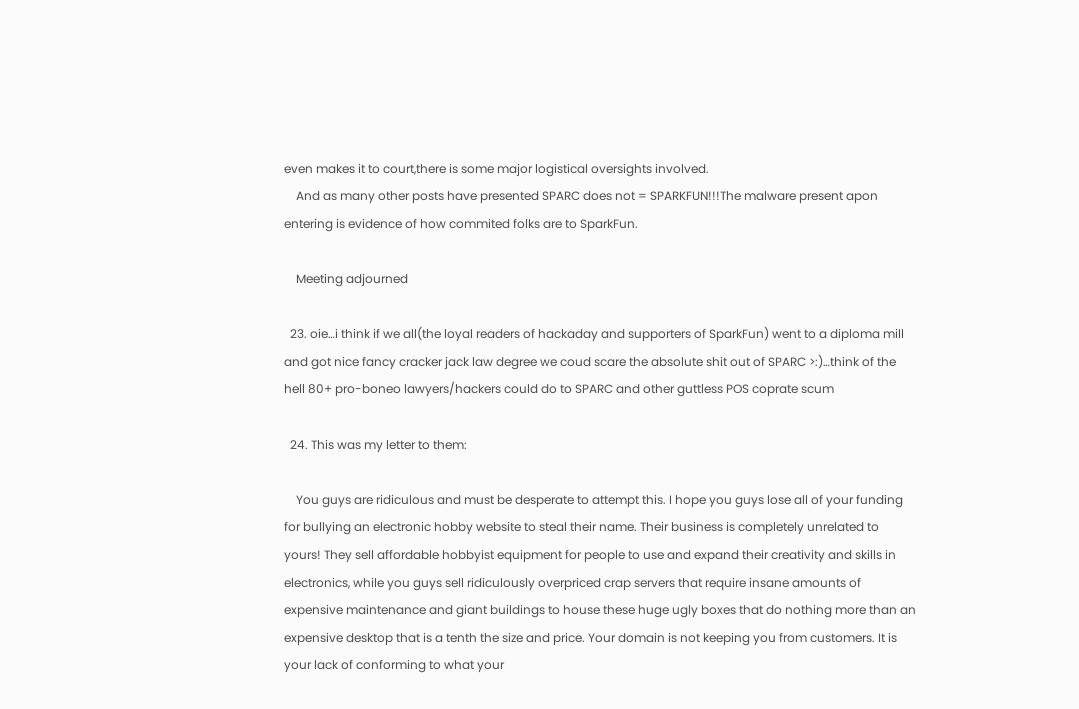even makes it to court,there is some major logistical oversights involved.
    And as many other posts have presented SPARC does not = SPARKFUN!!!The malware present apon entering is evidence of how commited folks are to SparkFun.

    Meeting adjourned

  23. oie…i think if we all(the loyal readers of hackaday and supporters of SparkFun) went to a diploma mill and got nice fancy cracker jack law degree we coud scare the absolute shit out of SPARC >:)…think of the hell 80+ pro-boneo lawyers/hackers could do to SPARC and other guttless POS coprate scum

  24. This was my letter to them:

    You guys are ridiculous and must be desperate to attempt this. I hope you guys lose all of your funding for bullying an electronic hobby website to steal their name. Their business is completely unrelated to yours! They sell affordable hobbyist equipment for people to use and expand their creativity and skills in electronics, while you guys sell ridiculously overpriced crap servers that require insane amounts of expensive maintenance and giant buildings to house these huge ugly boxes that do nothing more than an expensive desktop that is a tenth the size and price. Your domain is not keeping you from customers. It is your lack of conforming to what your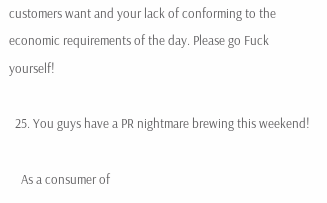customers want and your lack of conforming to the economic requirements of the day. Please go Fuck yourself!

  25. You guys have a PR nightmare brewing this weekend!

    As a consumer of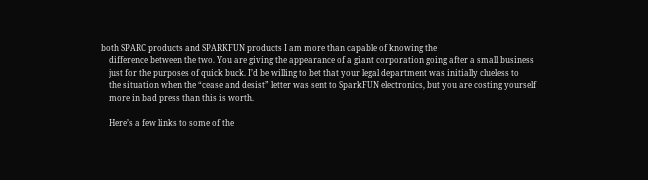both SPARC products and SPARKFUN products I am more than capable of knowing the
    difference between the two. You are giving the appearance of a giant corporation going after a small business
    just for the purposes of quick buck. I’d be willing to bet that your legal department was initially clueless to
    the situation when the “cease and desist” letter was sent to SparkFUN electronics, but you are costing yourself
    more in bad press than this is worth.

    Here’s a few links to some of the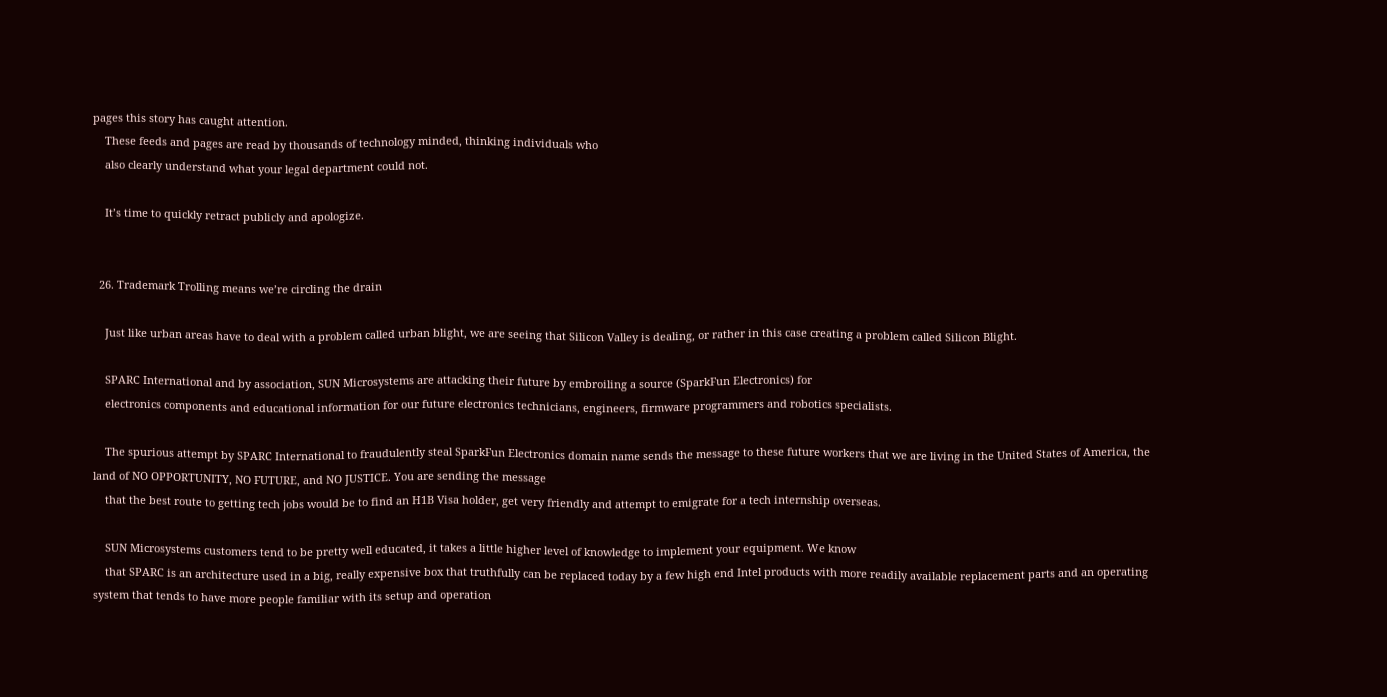pages this story has caught attention.
    These feeds and pages are read by thousands of technology minded, thinking individuals who
    also clearly understand what your legal department could not.

    It’s time to quickly retract publicly and apologize.


  26. Trademark Trolling means we’re circling the drain

    Just like urban areas have to deal with a problem called urban blight, we are seeing that Silicon Valley is dealing, or rather in this case creating a problem called Silicon Blight.

    SPARC International and by association, SUN Microsystems are attacking their future by embroiling a source (SparkFun Electronics) for
    electronics components and educational information for our future electronics technicians, engineers, firmware programmers and robotics specialists.

    The spurious attempt by SPARC International to fraudulently steal SparkFun Electronics domain name sends the message to these future workers that we are living in the United States of America, the land of NO OPPORTUNITY, NO FUTURE, and NO JUSTICE. You are sending the message
    that the best route to getting tech jobs would be to find an H1B Visa holder, get very friendly and attempt to emigrate for a tech internship overseas.

    SUN Microsystems customers tend to be pretty well educated, it takes a little higher level of knowledge to implement your equipment. We know
    that SPARC is an architecture used in a big, really expensive box that truthfully can be replaced today by a few high end Intel products with more readily available replacement parts and an operating system that tends to have more people familiar with its setup and operation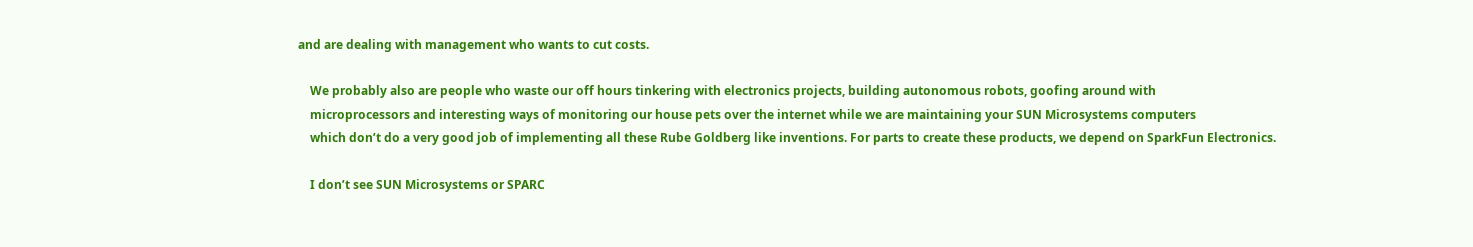and are dealing with management who wants to cut costs.

    We probably also are people who waste our off hours tinkering with electronics projects, building autonomous robots, goofing around with
    microprocessors and interesting ways of monitoring our house pets over the internet while we are maintaining your SUN Microsystems computers
    which don’t do a very good job of implementing all these Rube Goldberg like inventions. For parts to create these products, we depend on SparkFun Electronics.

    I don’t see SUN Microsystems or SPARC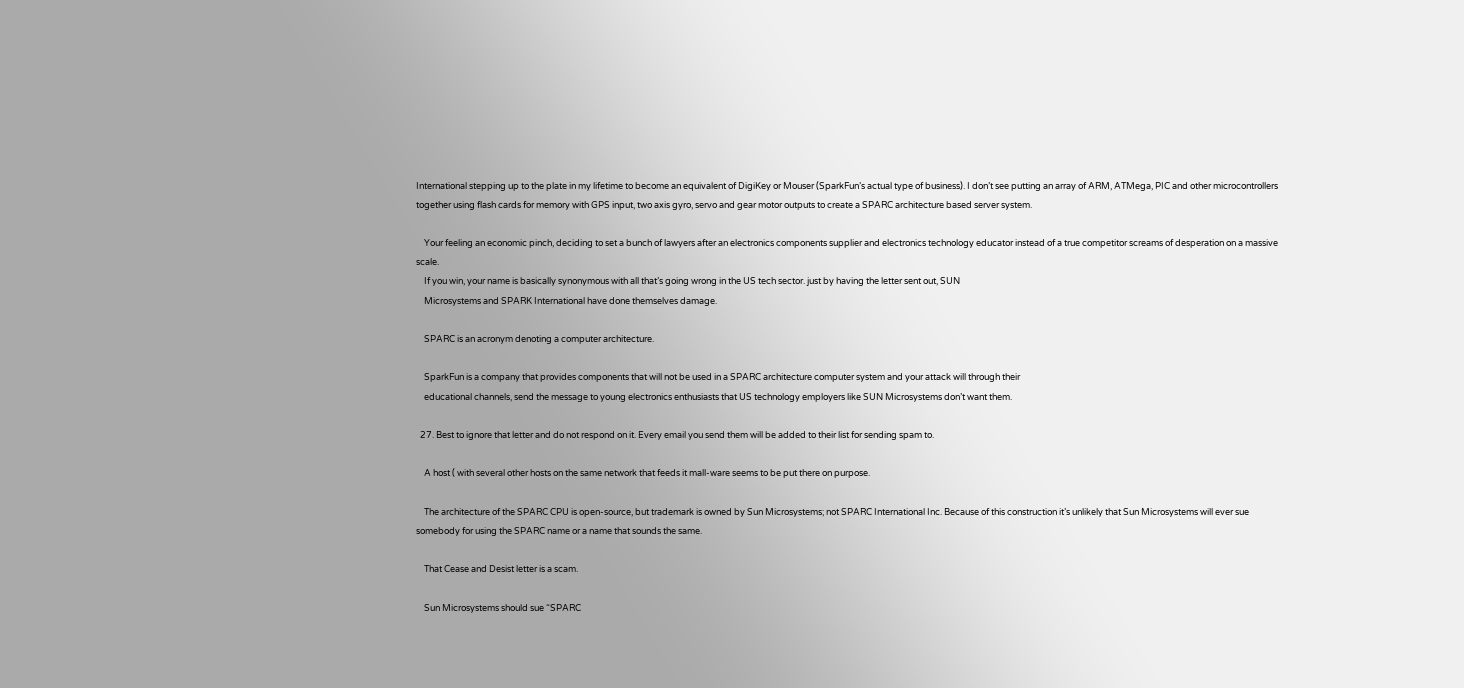International stepping up to the plate in my lifetime to become an equivalent of DigiKey or Mouser (SparkFun’s actual type of business). I don’t see putting an array of ARM, ATMega, PIC and other microcontrollers together using flash cards for memory with GPS input, two axis gyro, servo and gear motor outputs to create a SPARC architecture based server system.

    Your feeling an economic pinch, deciding to set a bunch of lawyers after an electronics components supplier and electronics technology educator instead of a true competitor screams of desperation on a massive scale.
    If you win, your name is basically synonymous with all that’s going wrong in the US tech sector. just by having the letter sent out, SUN
    Microsystems and SPARK International have done themselves damage.

    SPARC is an acronym denoting a computer architecture.

    SparkFun is a company that provides components that will not be used in a SPARC architecture computer system and your attack will through their
    educational channels, send the message to young electronics enthusiasts that US technology employers like SUN Microsystems don’t want them.

  27. Best to ignore that letter and do not respond on it. Every email you send them will be added to their list for sending spam to.

    A host ( with several other hosts on the same network that feeds it mall-ware seems to be put there on purpose.

    The architecture of the SPARC CPU is open-source, but trademark is owned by Sun Microsystems; not SPARC International Inc. Because of this construction it’s unlikely that Sun Microsystems will ever sue somebody for using the SPARC name or a name that sounds the same.

    That Cease and Desist letter is a scam.

    Sun Microsystems should sue “SPARC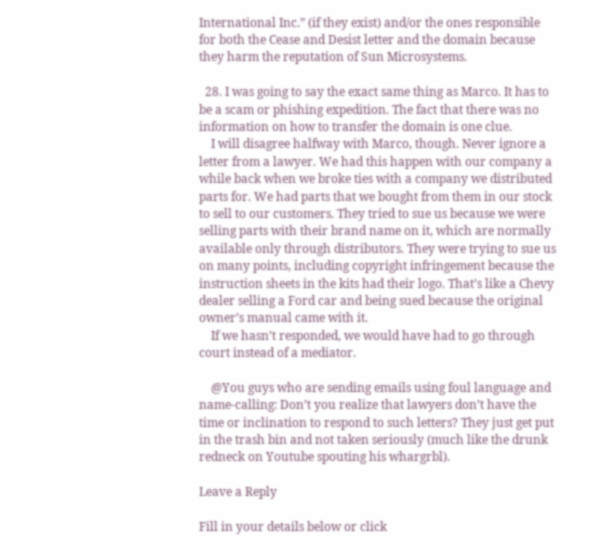International Inc.” (if they exist) and/or the ones responsible for both the Cease and Desist letter and the domain because they harm the reputation of Sun Microsystems.

  28. I was going to say the exact same thing as Marco. It has to be a scam or phishing expedition. The fact that there was no information on how to transfer the domain is one clue.
    I will disagree halfway with Marco, though. Never ignore a letter from a lawyer. We had this happen with our company a while back when we broke ties with a company we distributed parts for. We had parts that we bought from them in our stock to sell to our customers. They tried to sue us because we were selling parts with their brand name on it, which are normally available only through distributors. They were trying to sue us on many points, including copyright infringement because the instruction sheets in the kits had their logo. That’s like a Chevy dealer selling a Ford car and being sued because the original owner’s manual came with it.
    If we hasn’t responded, we would have had to go through court instead of a mediator.

    @You guys who are sending emails using foul language and name-calling: Don’t you realize that lawyers don’t have the time or inclination to respond to such letters? They just get put in the trash bin and not taken seriously (much like the drunk redneck on Youtube spouting his whargrbl).

Leave a Reply

Fill in your details below or click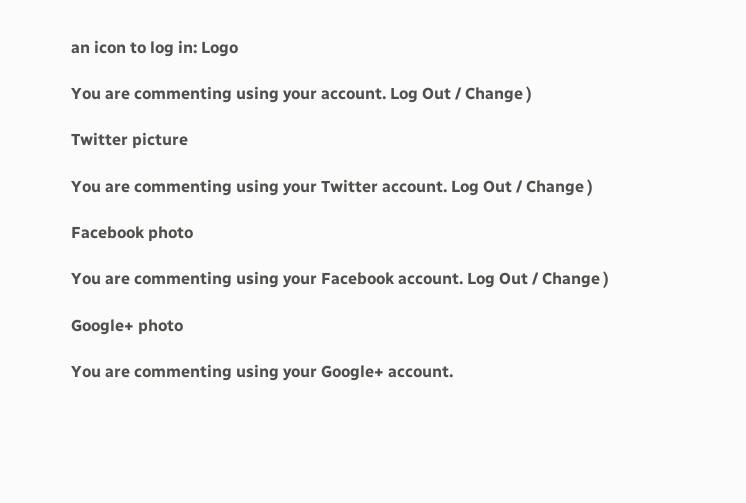an icon to log in: Logo

You are commenting using your account. Log Out / Change )

Twitter picture

You are commenting using your Twitter account. Log Out / Change )

Facebook photo

You are commenting using your Facebook account. Log Out / Change )

Google+ photo

You are commenting using your Google+ account.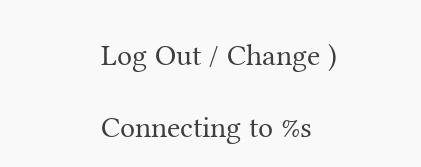Log Out / Change )

Connecting to %s